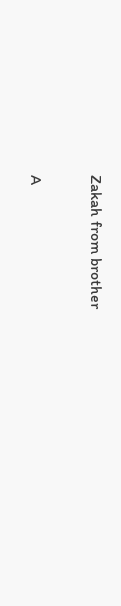Zakah from brother

A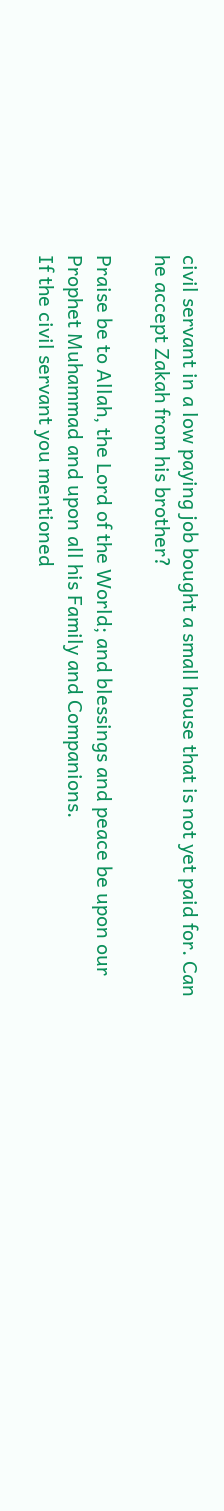civil servant in a low paying job bought a small house that is not yet paid for. Can he accept Zakah from his brother?

Praise be to Allah, the Lord of the World; and blessings and peace be upon our Prophet Muhammad and upon all his Family and Companions.
If the civil servant you mentioned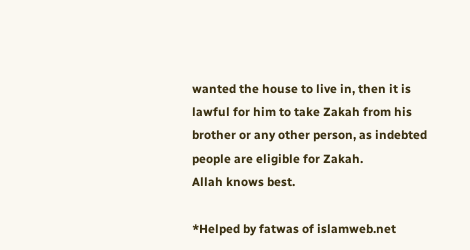wanted the house to live in, then it is lawful for him to take Zakah from his brother or any other person, as indebted people are eligible for Zakah.
Allah knows best.

*Helped by fatwas of islamweb.net